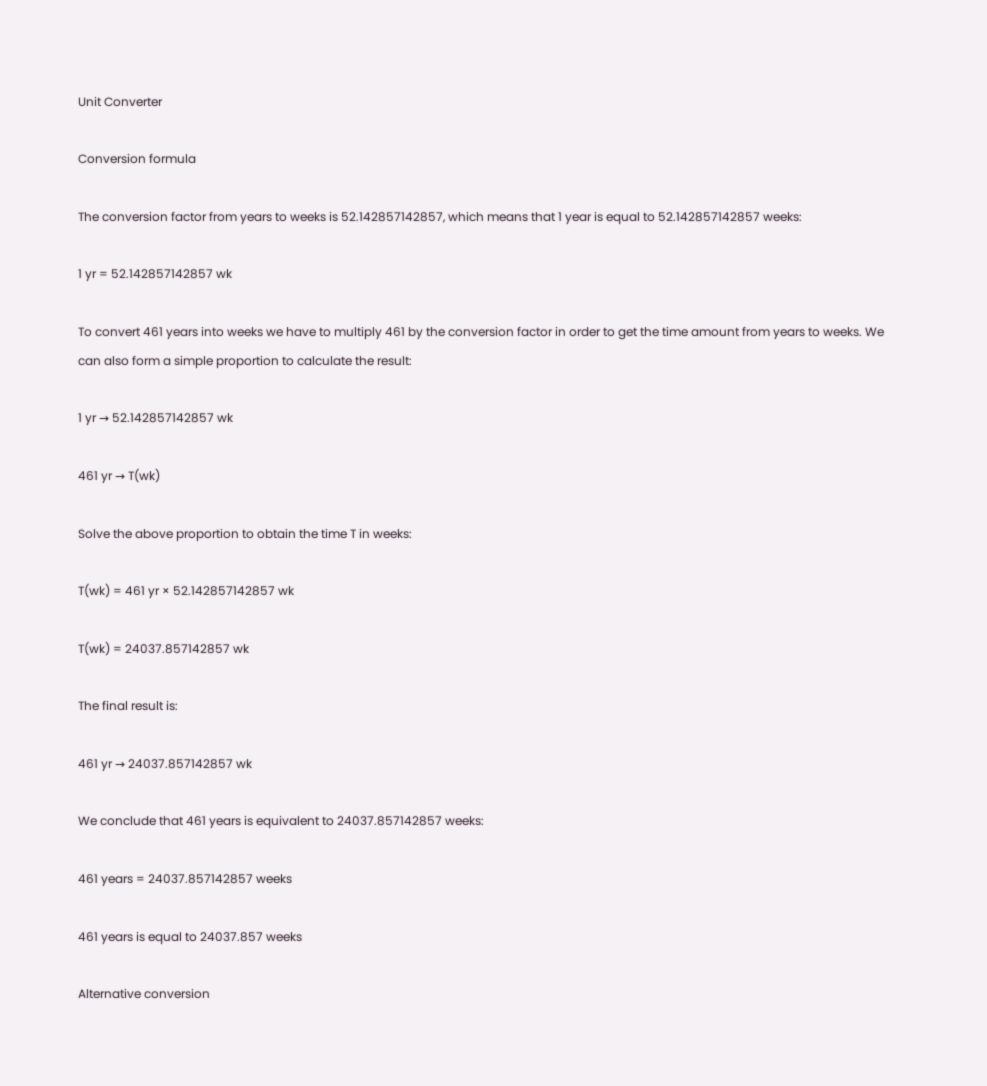Unit Converter

Conversion formula

The conversion factor from years to weeks is 52.142857142857, which means that 1 year is equal to 52.142857142857 weeks:

1 yr = 52.142857142857 wk

To convert 461 years into weeks we have to multiply 461 by the conversion factor in order to get the time amount from years to weeks. We can also form a simple proportion to calculate the result:

1 yr → 52.142857142857 wk

461 yr → T(wk)

Solve the above proportion to obtain the time T in weeks:

T(wk) = 461 yr × 52.142857142857 wk

T(wk) = 24037.857142857 wk

The final result is:

461 yr → 24037.857142857 wk

We conclude that 461 years is equivalent to 24037.857142857 weeks:

461 years = 24037.857142857 weeks

461 years is equal to 24037.857 weeks

Alternative conversion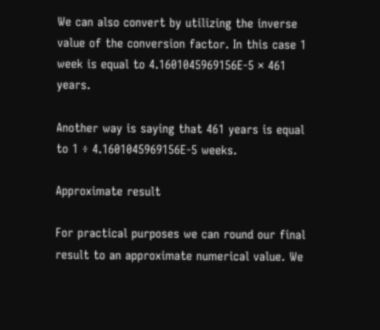We can also convert by utilizing the inverse value of the conversion factor. In this case 1 week is equal to 4.1601045969156E-5 × 461 years.

Another way is saying that 461 years is equal to 1 ÷ 4.1601045969156E-5 weeks.

Approximate result

For practical purposes we can round our final result to an approximate numerical value. We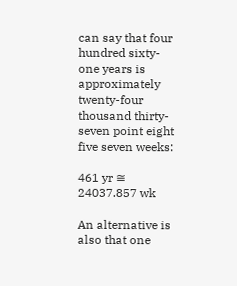can say that four hundred sixty-one years is approximately twenty-four thousand thirty-seven point eight five seven weeks:

461 yr ≅ 24037.857 wk

An alternative is also that one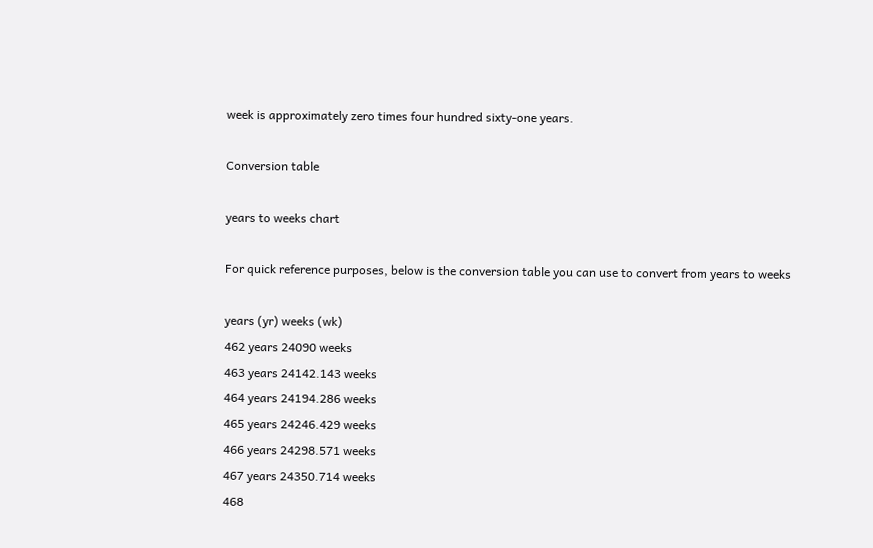week is approximately zero times four hundred sixty-one years.

Conversion table

years to weeks chart

For quick reference purposes, below is the conversion table you can use to convert from years to weeks

years (yr) weeks (wk)
462 years 24090 weeks
463 years 24142.143 weeks
464 years 24194.286 weeks
465 years 24246.429 weeks
466 years 24298.571 weeks
467 years 24350.714 weeks
468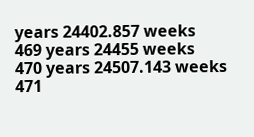years 24402.857 weeks
469 years 24455 weeks
470 years 24507.143 weeks
471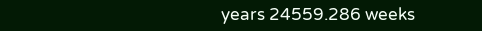years 24559.286 weeks